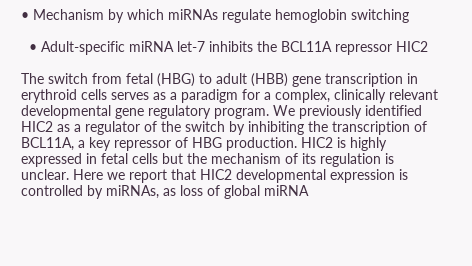• Mechanism by which miRNAs regulate hemoglobin switching

  • Adult-specific miRNA let-7 inhibits the BCL11A repressor HIC2

The switch from fetal (HBG) to adult (HBB) gene transcription in erythroid cells serves as a paradigm for a complex, clinically relevant developmental gene regulatory program. We previously identified HIC2 as a regulator of the switch by inhibiting the transcription of BCL11A, a key repressor of HBG production. HIC2 is highly expressed in fetal cells but the mechanism of its regulation is unclear. Here we report that HIC2 developmental expression is controlled by miRNAs, as loss of global miRNA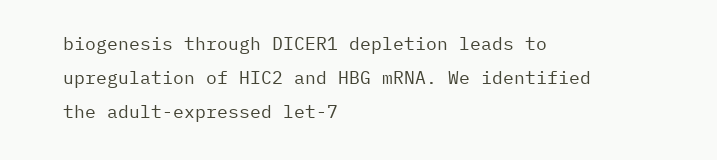biogenesis through DICER1 depletion leads to upregulation of HIC2 and HBG mRNA. We identified the adult-expressed let-7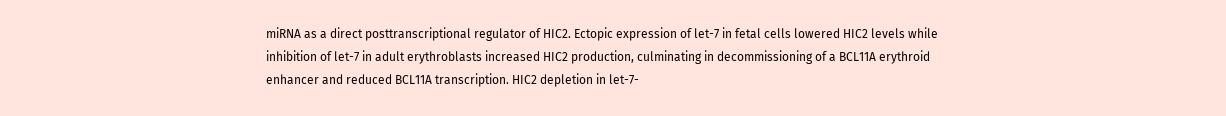miRNA as a direct posttranscriptional regulator of HIC2. Ectopic expression of let-7 in fetal cells lowered HIC2 levels while inhibition of let-7 in adult erythroblasts increased HIC2 production, culminating in decommissioning of a BCL11A erythroid enhancer and reduced BCL11A transcription. HIC2 depletion in let-7-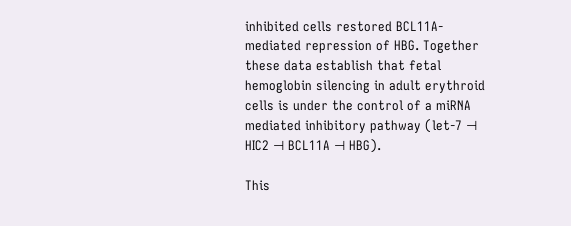inhibited cells restored BCL11A-mediated repression of HBG. Together these data establish that fetal hemoglobin silencing in adult erythroid cells is under the control of a miRNA mediated inhibitory pathway (let-7 ⊣ HIC2 ⊣ BCL11A ⊣ HBG).

This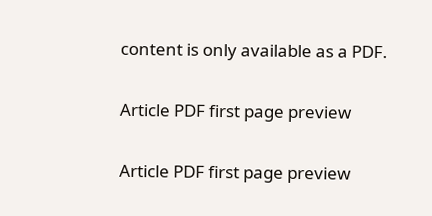content is only available as a PDF.

Article PDF first page preview

Article PDF first page preview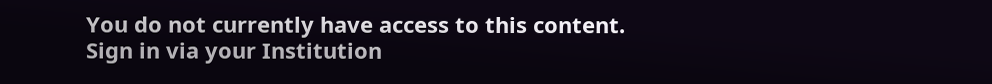You do not currently have access to this content.
Sign in via your Institution